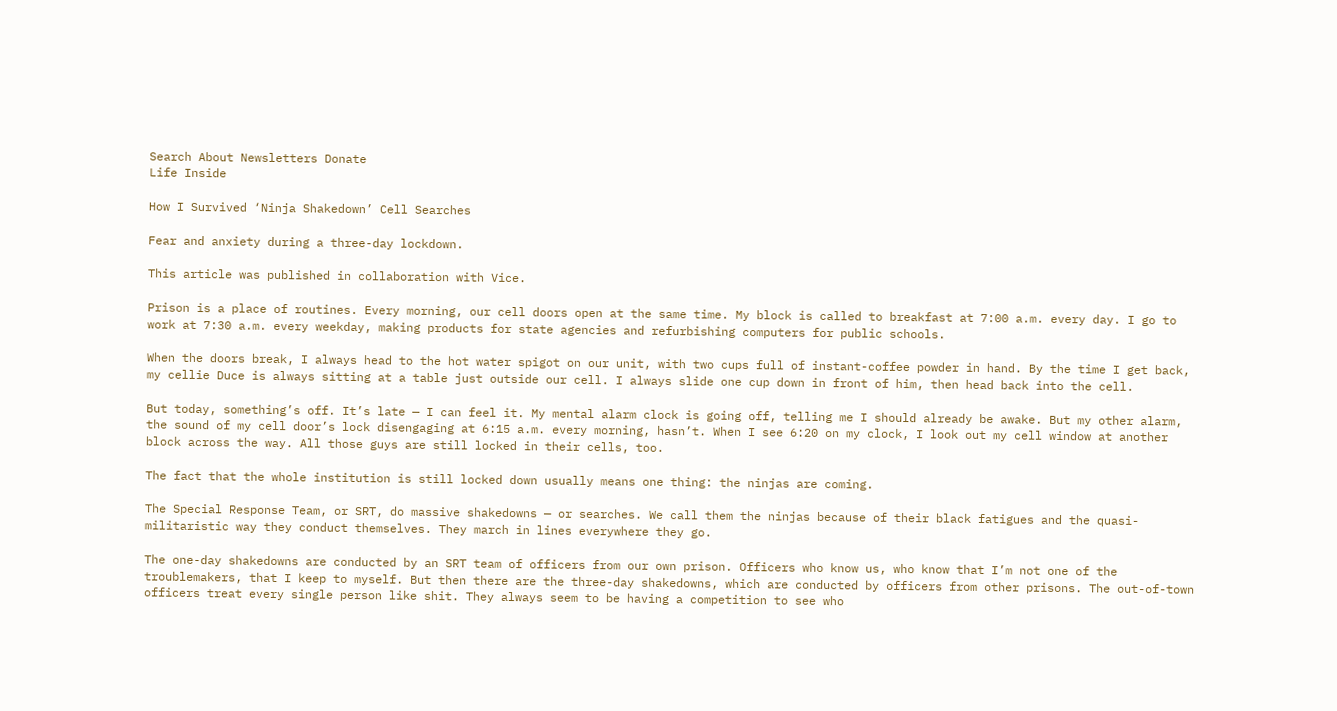Search About Newsletters Donate
Life Inside

How I Survived ‘Ninja Shakedown’ Cell Searches

Fear and anxiety during a three-day lockdown.

This article was published in collaboration with Vice.

Prison is a place of routines. Every morning, our cell doors open at the same time. My block is called to breakfast at 7:00 a.m. every day. I go to work at 7:30 a.m. every weekday, making products for state agencies and refurbishing computers for public schools.

When the doors break, I always head to the hot water spigot on our unit, with two cups full of instant-coffee powder in hand. By the time I get back, my cellie Duce is always sitting at a table just outside our cell. I always slide one cup down in front of him, then head back into the cell.

But today, something’s off. It’s late — I can feel it. My mental alarm clock is going off, telling me I should already be awake. But my other alarm, the sound of my cell door’s lock disengaging at 6:15 a.m. every morning, hasn’t. When I see 6:20 on my clock, I look out my cell window at another block across the way. All those guys are still locked in their cells, too.

The fact that the whole institution is still locked down usually means one thing: the ninjas are coming.

The Special Response Team, or SRT, do massive shakedowns — or searches. We call them the ninjas because of their black fatigues and the quasi-militaristic way they conduct themselves. They march in lines everywhere they go.

The one-day shakedowns are conducted by an SRT team of officers from our own prison. Officers who know us, who know that I’m not one of the troublemakers, that I keep to myself. But then there are the three-day shakedowns, which are conducted by officers from other prisons. The out-of-town officers treat every single person like shit. They always seem to be having a competition to see who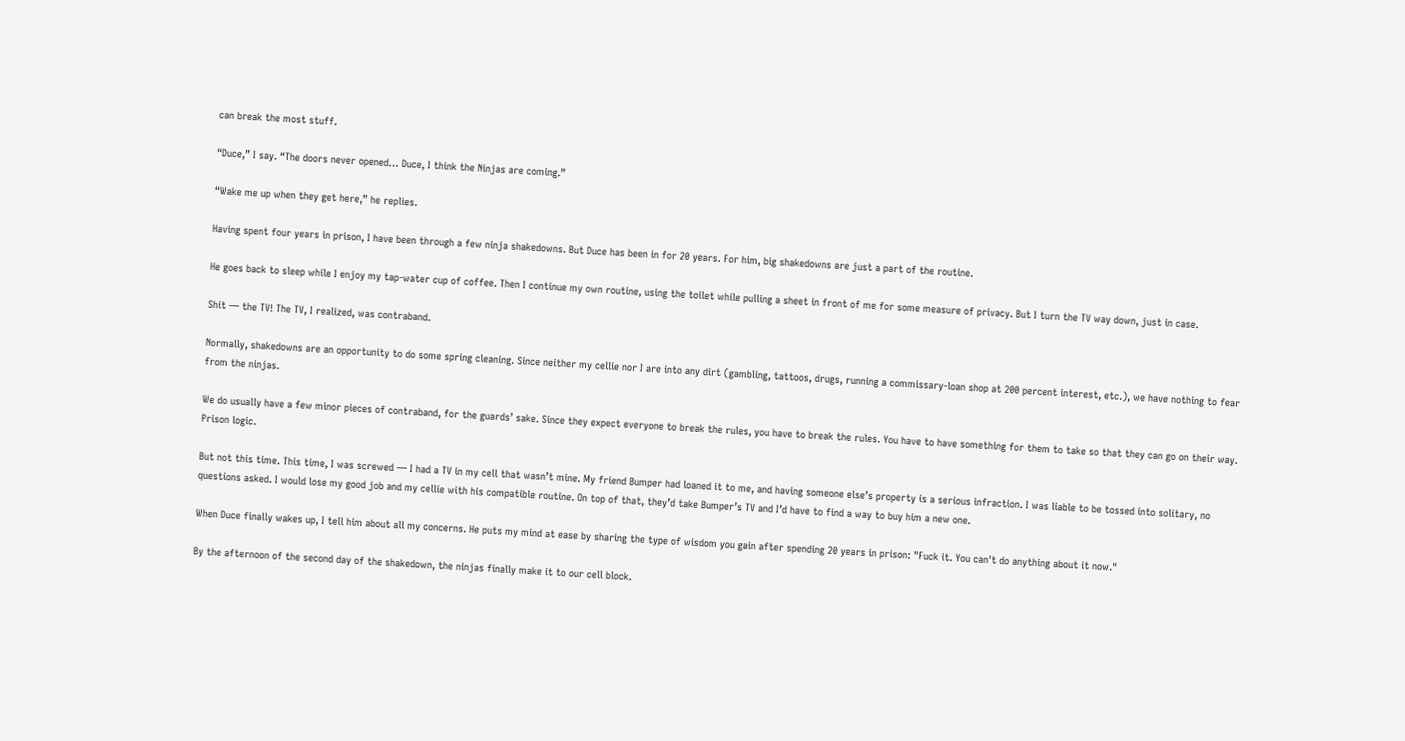can break the most stuff.

“Duce,” I say. “The doors never opened… Duce, I think the Ninjas are coming.”

“Wake me up when they get here,” he replies.

Having spent four years in prison, I have been through a few ninja shakedowns. But Duce has been in for 20 years. For him, big shakedowns are just a part of the routine.

He goes back to sleep while I enjoy my tap-water cup of coffee. Then I continue my own routine, using the toilet while pulling a sheet in front of me for some measure of privacy. But I turn the TV way down, just in case.

Shit — the TV! The TV, I realized, was contraband.

Normally, shakedowns are an opportunity to do some spring cleaning. Since neither my cellie nor I are into any dirt (gambling, tattoos, drugs, running a commissary-loan shop at 200 percent interest, etc.), we have nothing to fear from the ninjas.

We do usually have a few minor pieces of contraband, for the guards’ sake. Since they expect everyone to break the rules, you have to break the rules. You have to have something for them to take so that they can go on their way. Prison logic.

But not this time. This time, I was screwed — I had a TV in my cell that wasn’t mine. My friend Bumper had loaned it to me, and having someone else’s property is a serious infraction. I was liable to be tossed into solitary, no questions asked. I would lose my good job and my cellie with his compatible routine. On top of that, they’d take Bumper’s TV and I’d have to find a way to buy him a new one.

When Duce finally wakes up, I tell him about all my concerns. He puts my mind at ease by sharing the type of wisdom you gain after spending 20 years in prison: "Fuck it. You can't do anything about it now."

By the afternoon of the second day of the shakedown, the ninjas finally make it to our cell block.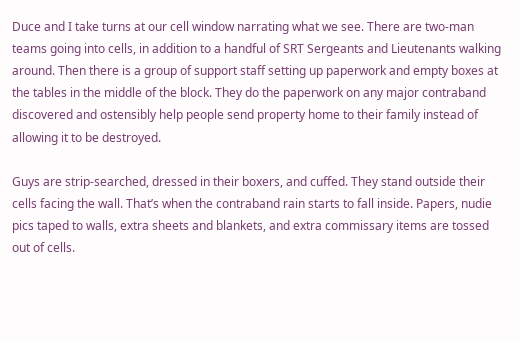Duce and I take turns at our cell window narrating what we see. There are two-man teams going into cells, in addition to a handful of SRT Sergeants and Lieutenants walking around. Then there is a group of support staff setting up paperwork and empty boxes at the tables in the middle of the block. They do the paperwork on any major contraband discovered and ostensibly help people send property home to their family instead of allowing it to be destroyed.

Guys are strip-searched, dressed in their boxers, and cuffed. They stand outside their cells facing the wall. That’s when the contraband rain starts to fall inside. Papers, nudie pics taped to walls, extra sheets and blankets, and extra commissary items are tossed out of cells.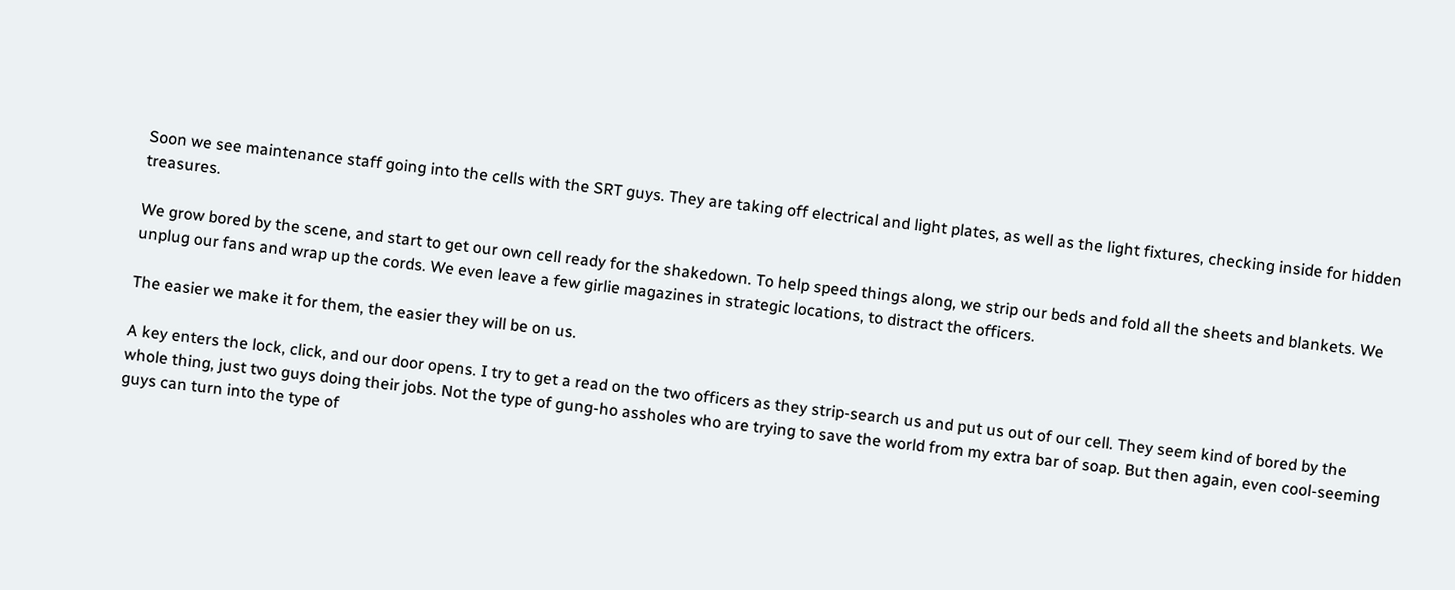Soon we see maintenance staff going into the cells with the SRT guys. They are taking off electrical and light plates, as well as the light fixtures, checking inside for hidden treasures.

We grow bored by the scene, and start to get our own cell ready for the shakedown. To help speed things along, we strip our beds and fold all the sheets and blankets. We unplug our fans and wrap up the cords. We even leave a few girlie magazines in strategic locations, to distract the officers.

The easier we make it for them, the easier they will be on us.

A key enters the lock, click, and our door opens. I try to get a read on the two officers as they strip-search us and put us out of our cell. They seem kind of bored by the whole thing, just two guys doing their jobs. Not the type of gung-ho assholes who are trying to save the world from my extra bar of soap. But then again, even cool-seeming guys can turn into the type of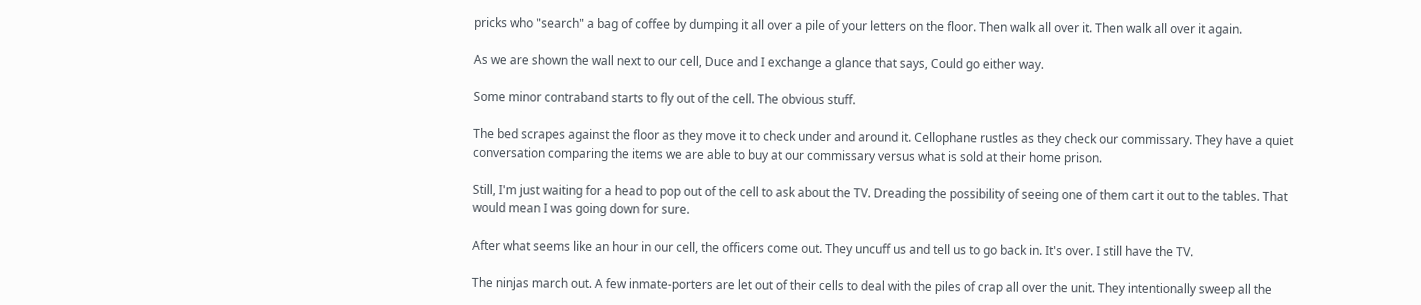pricks who "search" a bag of coffee by dumping it all over a pile of your letters on the floor. Then walk all over it. Then walk all over it again.

As we are shown the wall next to our cell, Duce and I exchange a glance that says, Could go either way.

Some minor contraband starts to fly out of the cell. The obvious stuff.

The bed scrapes against the floor as they move it to check under and around it. Cellophane rustles as they check our commissary. They have a quiet conversation comparing the items we are able to buy at our commissary versus what is sold at their home prison.

Still, I'm just waiting for a head to pop out of the cell to ask about the TV. Dreading the possibility of seeing one of them cart it out to the tables. That would mean I was going down for sure.

After what seems like an hour in our cell, the officers come out. They uncuff us and tell us to go back in. It's over. I still have the TV.

The ninjas march out. A few inmate-porters are let out of their cells to deal with the piles of crap all over the unit. They intentionally sweep all the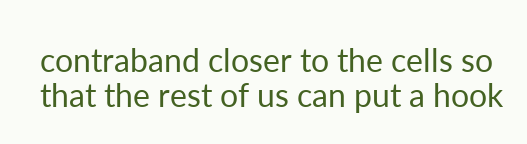contraband closer to the cells so that the rest of us can put a hook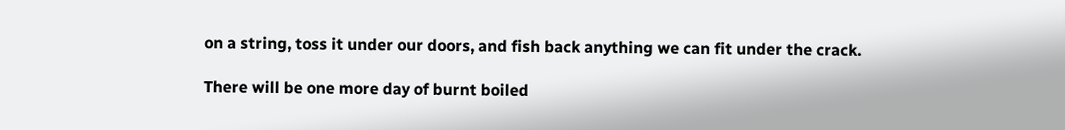on a string, toss it under our doors, and fish back anything we can fit under the crack.

There will be one more day of burnt boiled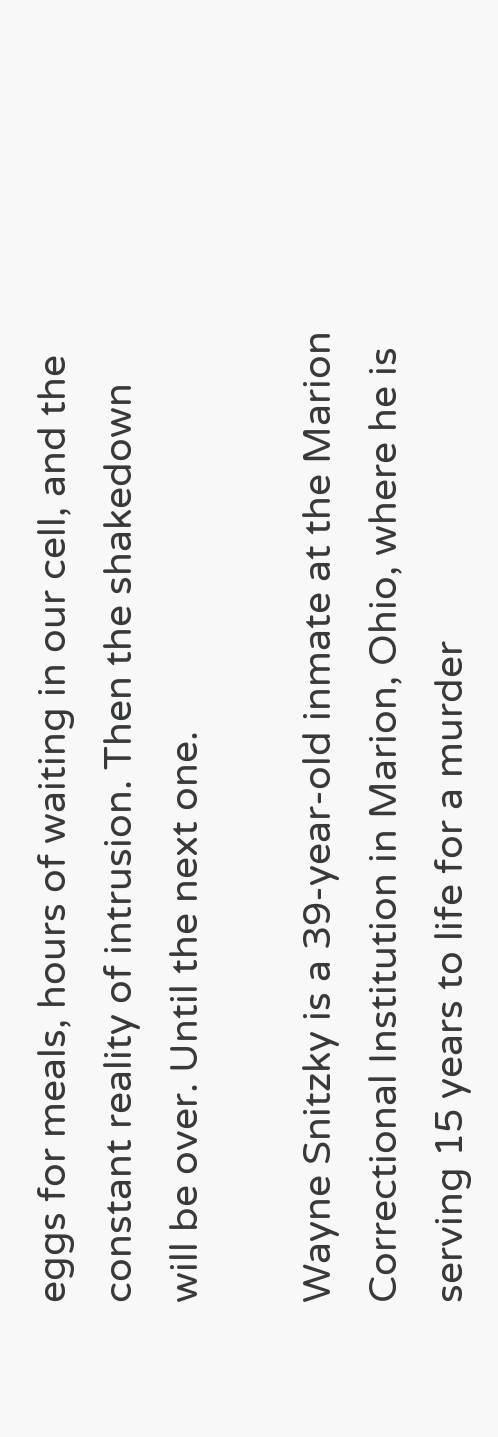eggs for meals, hours of waiting in our cell, and the constant reality of intrusion. Then the shakedown will be over. Until the next one.

Wayne Snitzky is a 39-year-old inmate at the Marion Correctional Institution in Marion, Ohio, where he is serving 15 years to life for a murder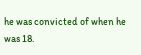he was convicted of when he was 18.